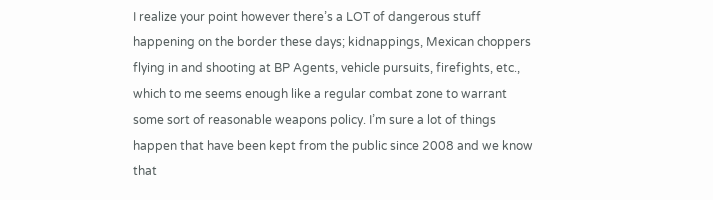I realize your point however there’s a LOT of dangerous stuff happening on the border these days; kidnappings, Mexican choppers flying in and shooting at BP Agents, vehicle pursuits, firefights, etc., which to me seems enough like a regular combat zone to warrant some sort of reasonable weapons policy. I’m sure a lot of things happen that have been kept from the public since 2008 and we know that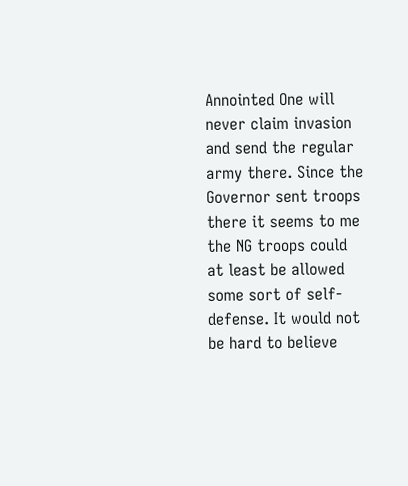Annointed One will never claim invasion and send the regular army there. Since the Governor sent troops there it seems to me the NG troops could at least be allowed some sort of self-defense. It would not be hard to believe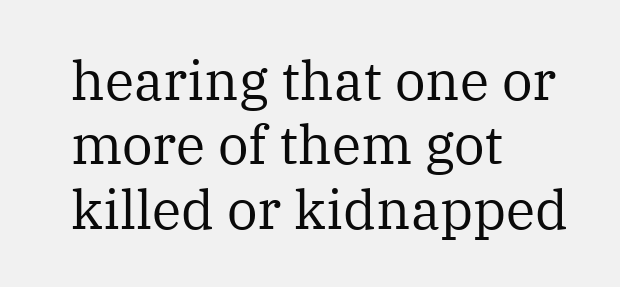hearing that one or more of them got killed or kidnapped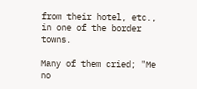from their hotel, etc., in one of the border towns.

Many of them cried; "Me no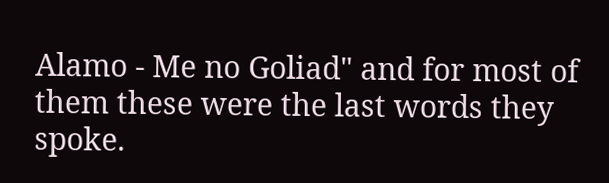Alamo - Me no Goliad" and for most of them these were the last words they spoke.